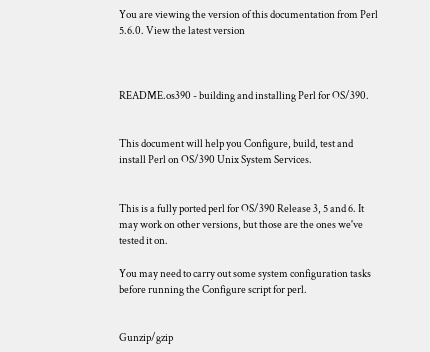You are viewing the version of this documentation from Perl 5.6.0. View the latest version



README.os390 - building and installing Perl for OS/390.


This document will help you Configure, build, test and install Perl on OS/390 Unix System Services.


This is a fully ported perl for OS/390 Release 3, 5 and 6. It may work on other versions, but those are the ones we've tested it on.

You may need to carry out some system configuration tasks before running the Configure script for perl.


Gunzip/gzip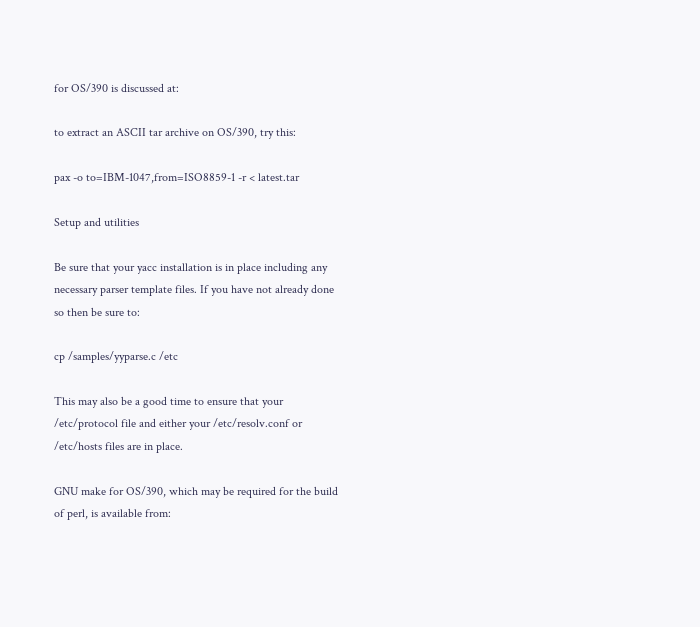for OS/390 is discussed at:

to extract an ASCII tar archive on OS/390, try this:

pax -o to=IBM-1047,from=ISO8859-1 -r < latest.tar

Setup and utilities

Be sure that your yacc installation is in place including any necessary parser template files. If you have not already done so then be sure to:

cp /samples/yyparse.c /etc

This may also be a good time to ensure that your /etc/protocol file and either your /etc/resolv.conf or /etc/hosts files are in place.

GNU make for OS/390, which may be required for the build of perl, is available from: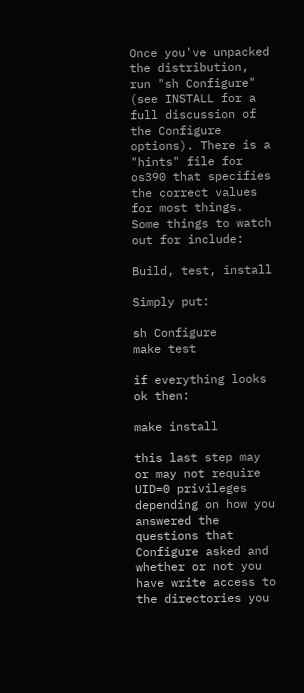Once you've unpacked the distribution, run "sh Configure" (see INSTALL for a full discussion of the Configure options). There is a "hints" file for os390 that specifies the correct values for most things. Some things to watch out for include:

Build, test, install

Simply put:

sh Configure
make test

if everything looks ok then:

make install

this last step may or may not require UID=0 privileges depending on how you answered the questions that Configure asked and whether or not you have write access to the directories you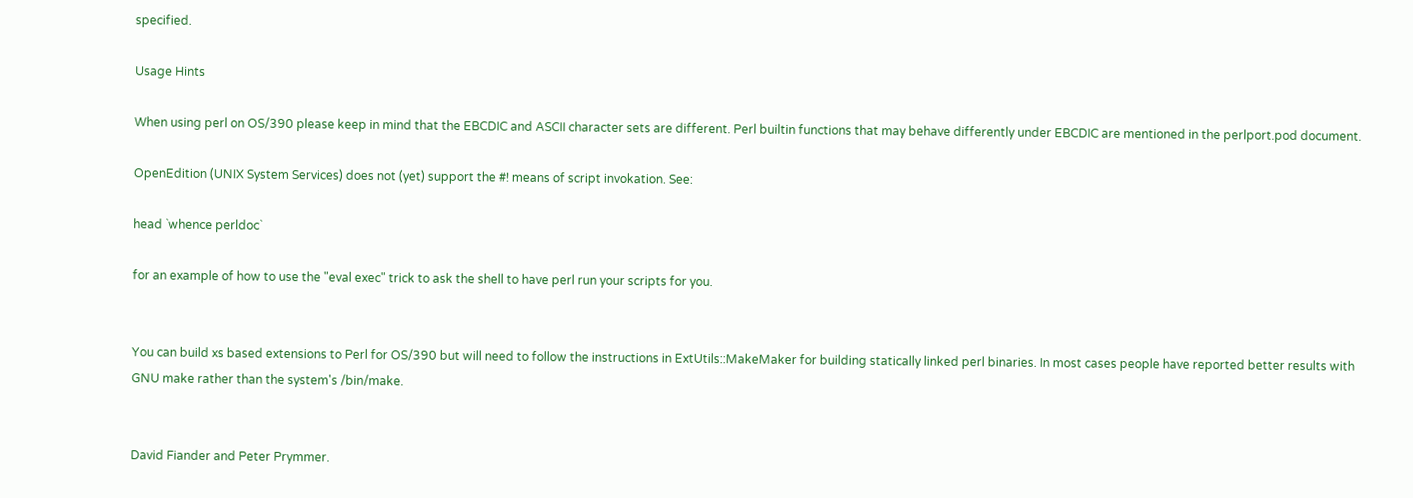specified.

Usage Hints

When using perl on OS/390 please keep in mind that the EBCDIC and ASCII character sets are different. Perl builtin functions that may behave differently under EBCDIC are mentioned in the perlport.pod document.

OpenEdition (UNIX System Services) does not (yet) support the #! means of script invokation. See:

head `whence perldoc`

for an example of how to use the "eval exec" trick to ask the shell to have perl run your scripts for you.


You can build xs based extensions to Perl for OS/390 but will need to follow the instructions in ExtUtils::MakeMaker for building statically linked perl binaries. In most cases people have reported better results with GNU make rather than the system's /bin/make.


David Fiander and Peter Prymmer.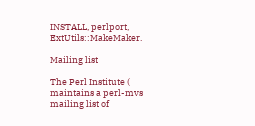INSTALL, perlport, ExtUtils::MakeMaker.

Mailing list

The Perl Institute ( maintains a perl-mvs mailing list of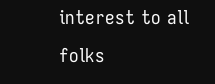interest to all folks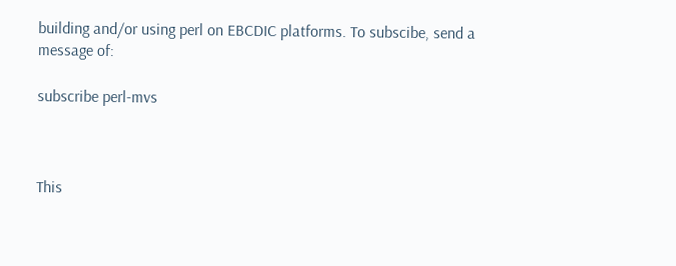building and/or using perl on EBCDIC platforms. To subscibe, send a message of:

subscribe perl-mvs



This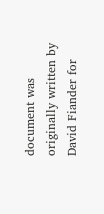document was originally written by David Fiander for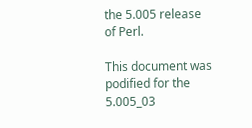the 5.005 release of Perl.

This document was podified for the 5.005_03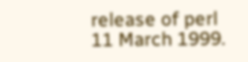release of perl 11 March 1999.